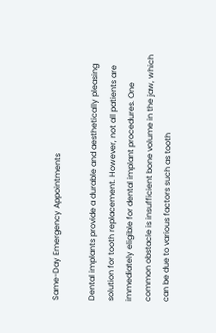Same-Day Emergency Appointments

Dental implants provide a durable and aesthetically pleasing solution for tooth replacement. However, not all patients are immediately eligible for dental implant procedures. One common obstacle is insufficient bone volume in the jaw, which can be due to various factors such as tooth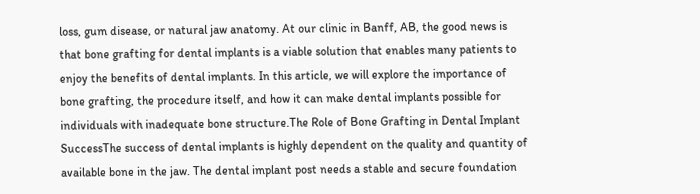loss, gum disease, or natural jaw anatomy. At our clinic in Banff, AB, the good news is that bone grafting for dental implants is a viable solution that enables many patients to enjoy the benefits of dental implants. In this article, we will explore the importance of bone grafting, the procedure itself, and how it can make dental implants possible for individuals with inadequate bone structure.The Role of Bone Grafting in Dental Implant SuccessThe success of dental implants is highly dependent on the quality and quantity of available bone in the jaw. The dental implant post needs a stable and secure foundation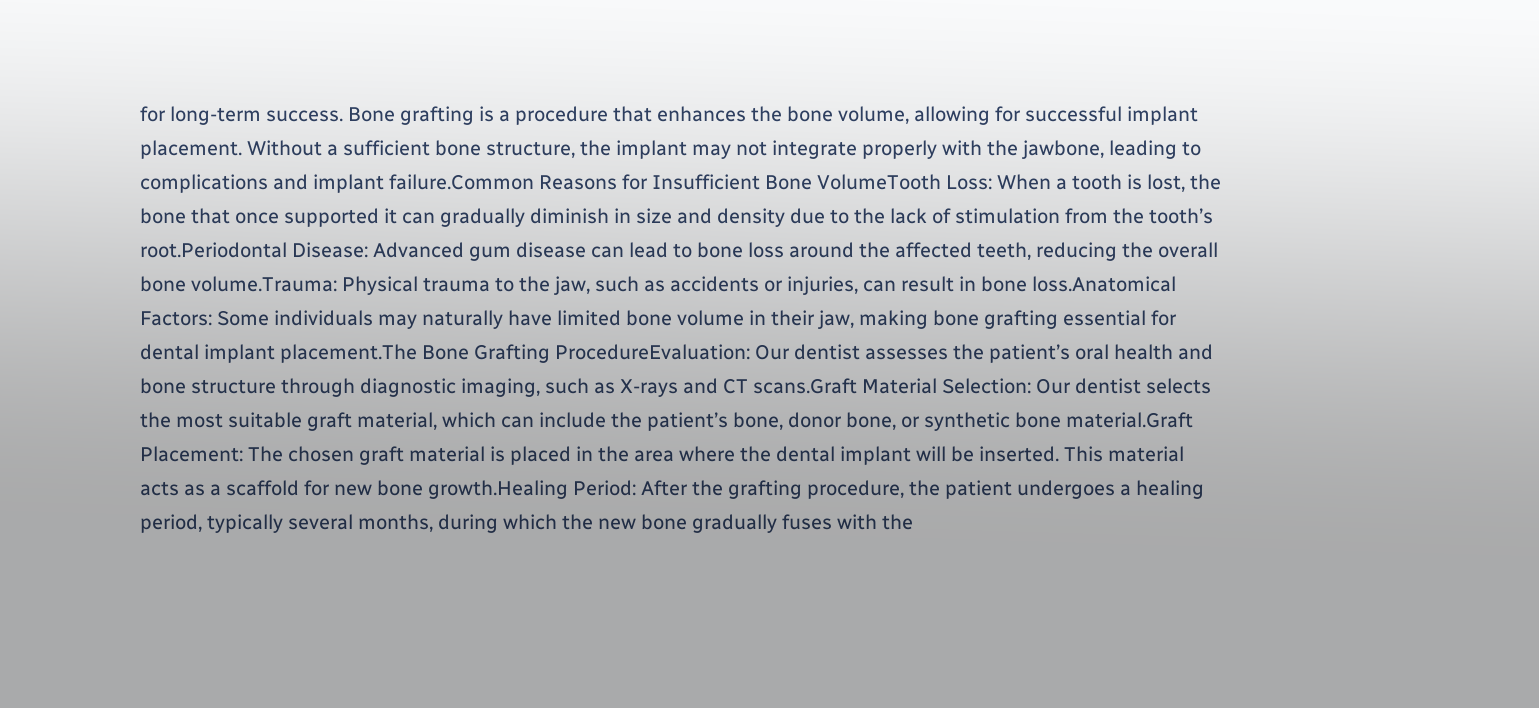for long-term success. Bone grafting is a procedure that enhances the bone volume, allowing for successful implant placement. Without a sufficient bone structure, the implant may not integrate properly with the jawbone, leading to complications and implant failure.Common Reasons for Insufficient Bone VolumeTooth Loss: When a tooth is lost, the bone that once supported it can gradually diminish in size and density due to the lack of stimulation from the tooth’s root.Periodontal Disease: Advanced gum disease can lead to bone loss around the affected teeth, reducing the overall bone volume.Trauma: Physical trauma to the jaw, such as accidents or injuries, can result in bone loss.Anatomical Factors: Some individuals may naturally have limited bone volume in their jaw, making bone grafting essential for dental implant placement.The Bone Grafting ProcedureEvaluation: Our dentist assesses the patient’s oral health and bone structure through diagnostic imaging, such as X-rays and CT scans.Graft Material Selection: Our dentist selects the most suitable graft material, which can include the patient’s bone, donor bone, or synthetic bone material.Graft Placement: The chosen graft material is placed in the area where the dental implant will be inserted. This material acts as a scaffold for new bone growth.Healing Period: After the grafting procedure, the patient undergoes a healing period, typically several months, during which the new bone gradually fuses with the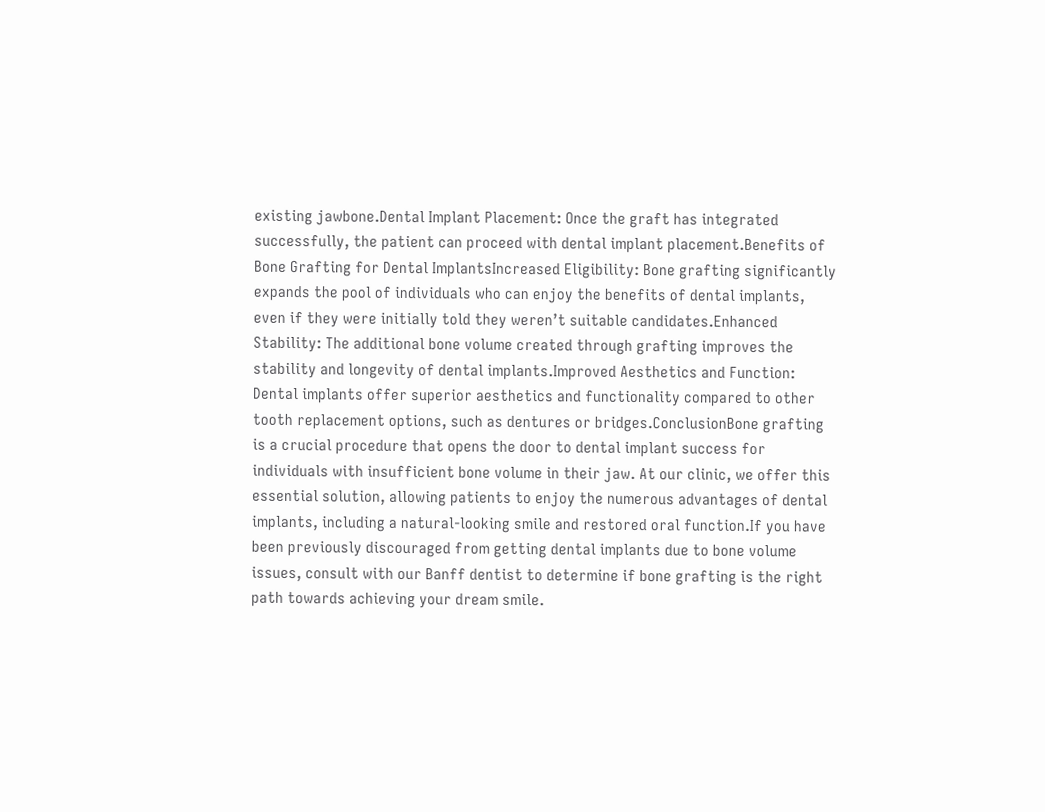existing jawbone.Dental Implant Placement: Once the graft has integrated successfully, the patient can proceed with dental implant placement.Benefits of Bone Grafting for Dental ImplantsIncreased Eligibility: Bone grafting significantly expands the pool of individuals who can enjoy the benefits of dental implants, even if they were initially told they weren’t suitable candidates.Enhanced Stability: The additional bone volume created through grafting improves the stability and longevity of dental implants.Improved Aesthetics and Function: Dental implants offer superior aesthetics and functionality compared to other tooth replacement options, such as dentures or bridges.ConclusionBone grafting is a crucial procedure that opens the door to dental implant success for individuals with insufficient bone volume in their jaw. At our clinic, we offer this essential solution, allowing patients to enjoy the numerous advantages of dental implants, including a natural-looking smile and restored oral function.If you have been previously discouraged from getting dental implants due to bone volume issues, consult with our Banff dentist to determine if bone grafting is the right path towards achieving your dream smile.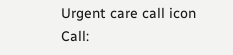Urgent care call icon Call: